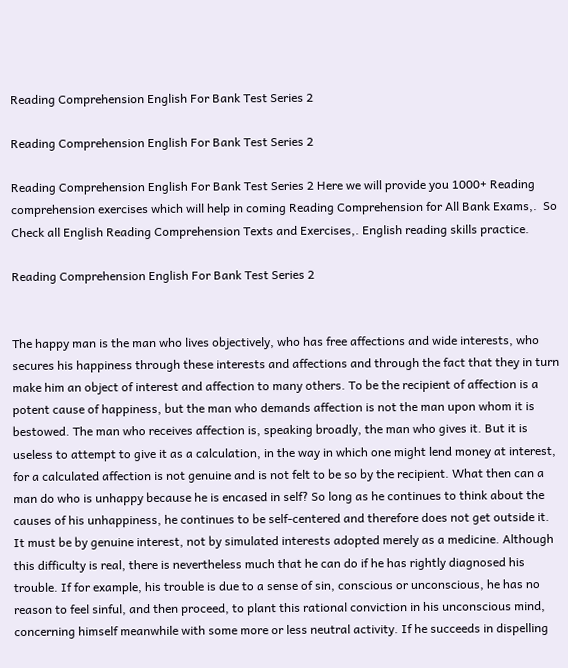Reading Comprehension English For Bank Test Series 2

Reading Comprehension English For Bank Test Series 2

Reading Comprehension English For Bank Test Series 2 Here we will provide you 1000+ Reading comprehension exercises which will help in coming Reading Comprehension for All Bank Exams,.  So Check all English Reading Comprehension Texts and Exercises,. English reading skills practice.

Reading Comprehension English For Bank Test Series 2


The happy man is the man who lives objectively, who has free affections and wide interests, who secures his happiness through these interests and affections and through the fact that they in turn make him an object of interest and affection to many others. To be the recipient of affection is a potent cause of happiness, but the man who demands affection is not the man upon whom it is bestowed. The man who receives affection is, speaking broadly, the man who gives it. But it is useless to attempt to give it as a calculation, in the way in which one might lend money at interest, for a calculated affection is not genuine and is not felt to be so by the recipient. What then can a man do who is unhappy because he is encased in self? So long as he continues to think about the causes of his unhappiness, he continues to be self-centered and therefore does not get outside it. It must be by genuine interest, not by simulated interests adopted merely as a medicine. Although this difficulty is real, there is nevertheless much that he can do if he has rightly diagnosed his trouble. If for example, his trouble is due to a sense of sin, conscious or unconscious, he has no reason to feel sinful, and then proceed, to plant this rational conviction in his unconscious mind, concerning himself meanwhile with some more or less neutral activity. If he succeeds in dispelling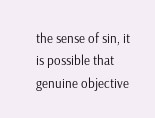the sense of sin, it is possible that genuine objective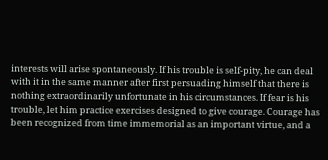interests will arise spontaneously. If his trouble is self-pity, he can deal with it in the same manner after first persuading himself that there is nothing extraordinarily unfortunate in his circumstances. If fear is his trouble, let him practice exercises designed to give courage. Courage has been recognized from time immemorial as an important virtue, and a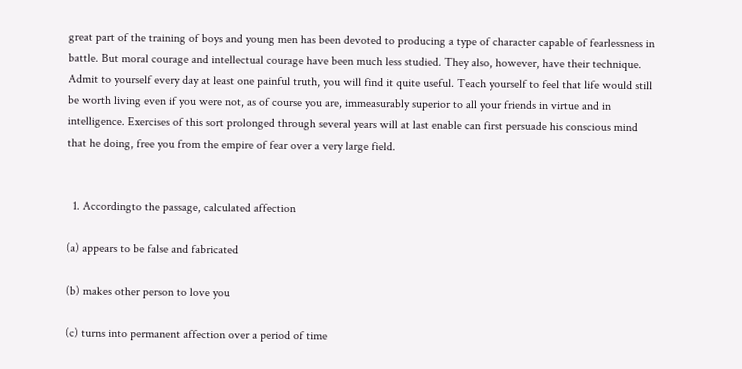great part of the training of boys and young men has been devoted to producing a type of character capable of fearlessness in battle. But moral courage and intellectual courage have been much less studied. They also, however, have their technique. Admit to yourself every day at least one painful truth, you will find it quite useful. Teach yourself to feel that life would still be worth living even if you were not, as of course you are, immeasurably superior to all your friends in virtue and in intelligence. Exercises of this sort prolonged through several years will at last enable can first persuade his conscious mind that he doing, free you from the empire of fear over a very large field.


  1. Accordingto the passage, calculated affection

(a) appears to be false and fabricated

(b) makes other person to love you

(c) turns into permanent affection over a period of time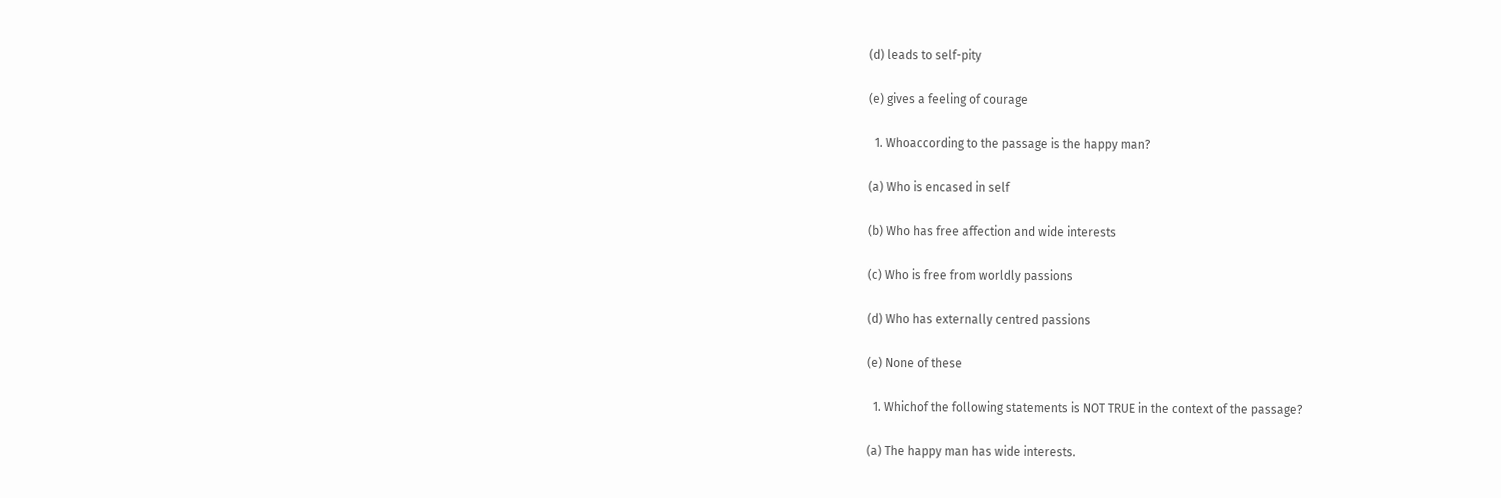(d) leads to self-pity

(e) gives a feeling of courage

  1. Whoaccording to the passage is the happy man?

(a) Who is encased in self

(b) Who has free affection and wide interests

(c) Who is free from worldly passions

(d) Who has externally centred passions

(e) None of these

  1. Whichof the following statements is NOT TRUE in the context of the passage?

(a) The happy man has wide interests.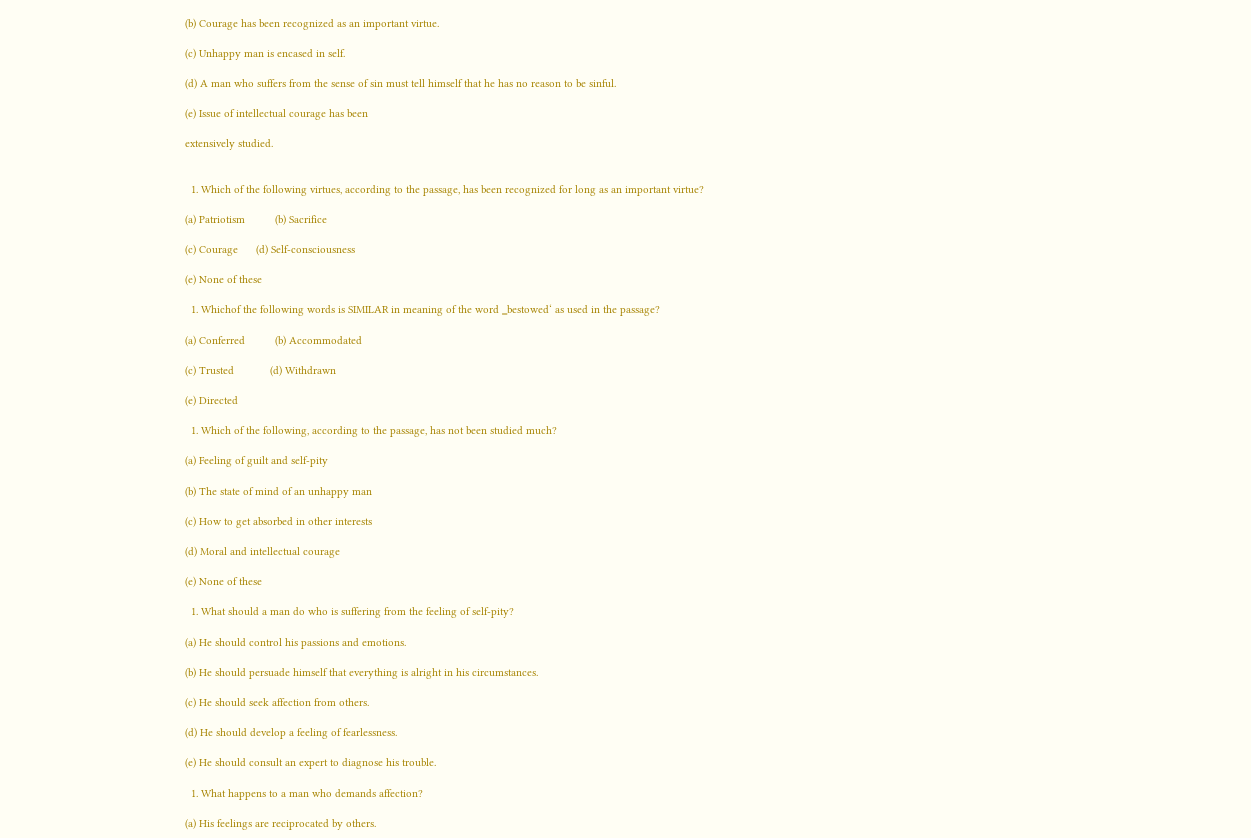(b) Courage has been recognized as an important virtue.

(c) Unhappy man is encased in self.

(d) A man who suffers from the sense of sin must tell himself that he has no reason to be sinful.

(e) Issue of intellectual courage has been

extensively studied.


  1. Which of the following virtues, according to the passage, has been recognized for long as an important virtue?

(a) Patriotism          (b) Sacrifice

(c) Courage      (d) Self-consciousness

(e) None of these

  1. Whichof the following words is SIMILAR in meaning of the word ‗bestowed‘ as used in the passage?

(a) Conferred          (b) Accommodated

(c) Trusted            (d) Withdrawn

(e) Directed

  1. Which of the following, according to the passage, has not been studied much?

(a) Feeling of guilt and self-pity

(b) The state of mind of an unhappy man

(c) How to get absorbed in other interests

(d) Moral and intellectual courage

(e) None of these

  1. What should a man do who is suffering from the feeling of self-pity?

(a) He should control his passions and emotions.

(b) He should persuade himself that everything is alright in his circumstances.

(c) He should seek affection from others.

(d) He should develop a feeling of fearlessness.

(e) He should consult an expert to diagnose his trouble.

  1. What happens to a man who demands affection?

(a) His feelings are reciprocated by others.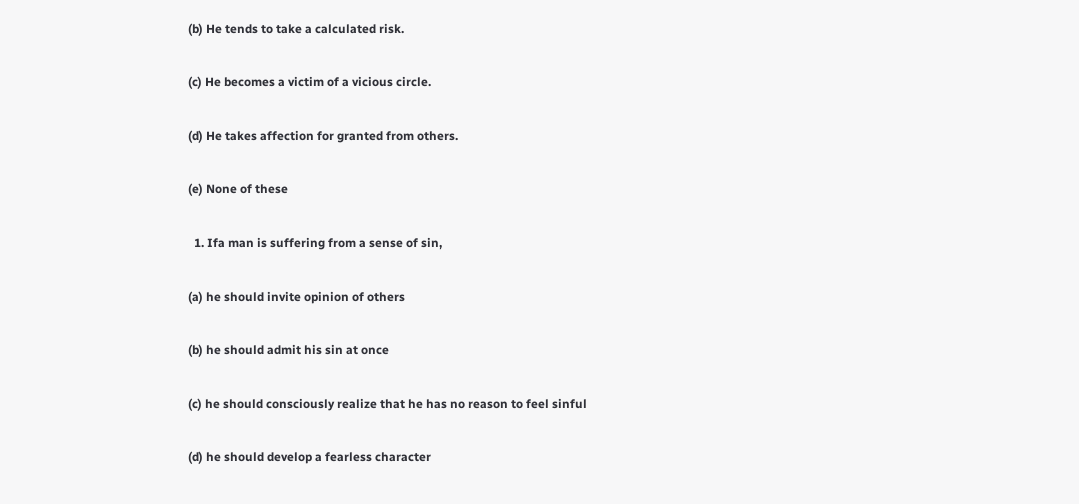(b) He tends to take a calculated risk.

(c) He becomes a victim of a vicious circle.

(d) He takes affection for granted from others.

(e) None of these

  1. Ifa man is suffering from a sense of sin,

(a) he should invite opinion of others

(b) he should admit his sin at once

(c) he should consciously realize that he has no reason to feel sinful

(d) he should develop a fearless character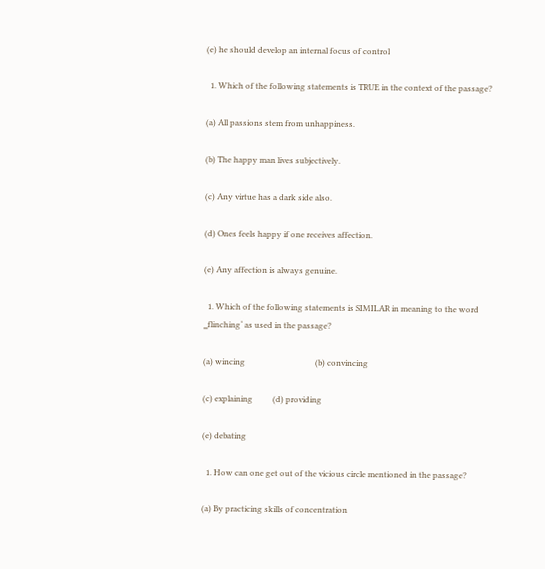(e) he should develop an internal focus of control

  1. Which of the following statements is TRUE in the context of the passage?

(a) All passions stem from unhappiness.

(b) The happy man lives subjectively.

(c) Any virtue has a dark side also.

(d) Ones feels happy if one receives affection.

(e) Any affection is always genuine.

  1. Which of the following statements is SIMILAR in meaning to the word ‗flinching‘ as used in the passage?

(a) wincing                                   (b) convincing

(c) explaining          (d) providing

(e) debating

  1. How can one get out of the vicious circle mentioned in the passage?

(a) By practicing skills of concentration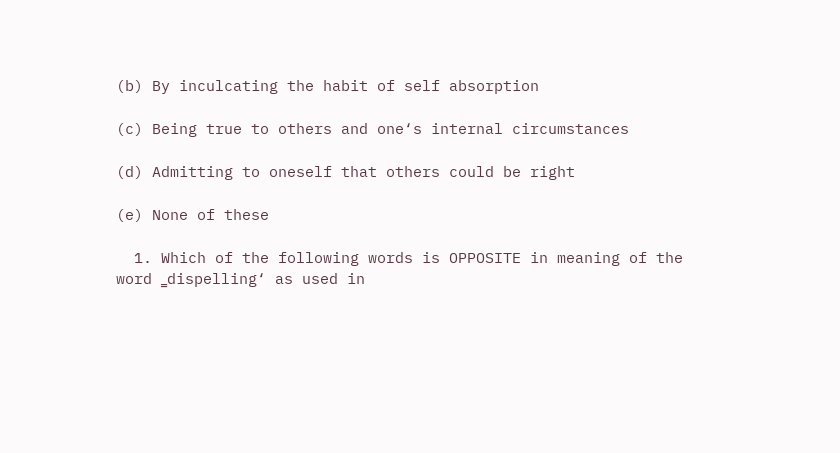(b) By inculcating the habit of self absorption

(c) Being true to others and one‘s internal circumstances

(d) Admitting to oneself that others could be right

(e) None of these

  1. Which of the following words is OPPOSITE in meaning of the word ‗dispelling‘ as used in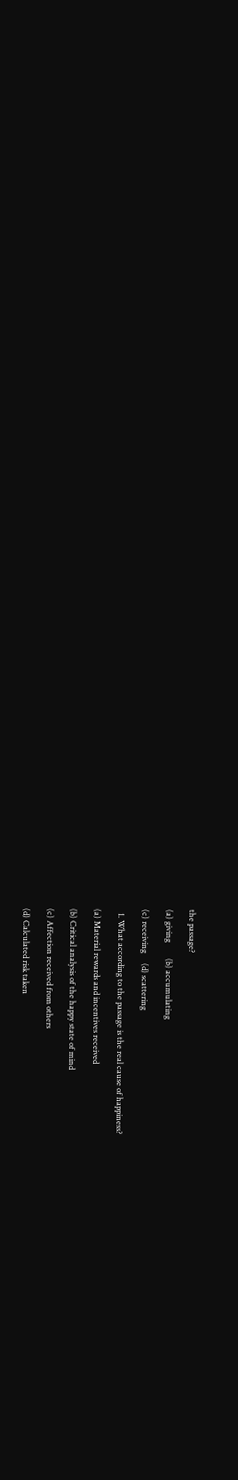the passage?

(a) giving        (b) accumulating

(c) receiving     (d) scattering

  1. What according to the passage is the real cause of happiness?

(a) Material rewards and incentives received

(b) Critical analysis of the happy state of mind

(c) Affection received from others

(d) Calculated risk taken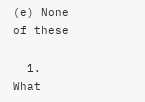(e) None of these

  1. What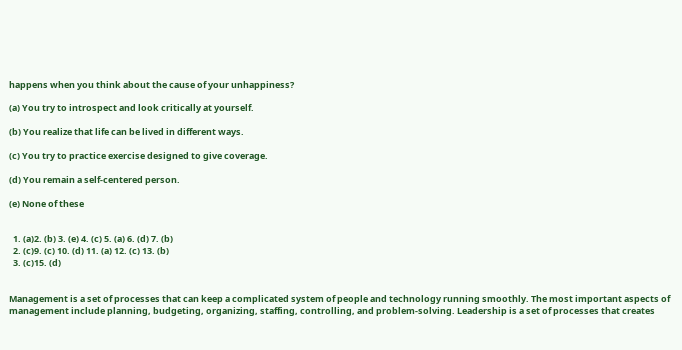happens when you think about the cause of your unhappiness?

(a) You try to introspect and look critically at yourself.

(b) You realize that life can be lived in different ways.

(c) You try to practice exercise designed to give coverage.

(d) You remain a self-centered person.

(e) None of these


  1. (a)2. (b) 3. (e) 4. (c) 5. (a) 6. (d) 7. (b)
  2. (c)9. (c) 10. (d) 11. (a) 12. (c) 13. (b)
  3. (c)15. (d)


Management is a set of processes that can keep a complicated system of people and technology running smoothly. The most important aspects of management include planning, budgeting, organizing, staffing, controlling, and problem-solving. Leadership is a set of processes that creates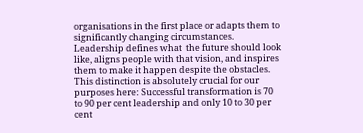organisations in the first place or adapts them to significantly changing circumstances. Leadership defines what  the future should look like, aligns people with that vision, and inspires them to make it happen despite the obstacles. This distinction is absolutely crucial for our purposes here: Successful transformation is 70 to 90 per cent leadership and only 10 to 30 per cent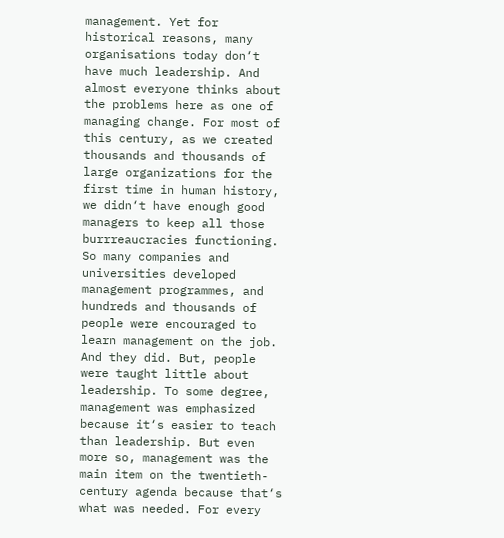management. Yet for historical reasons, many organisations today don‘t have much leadership. And almost everyone thinks about the problems here as one of managing change. For most of this century, as we created thousands and thousands of large organizations for the first time in human history, we didn‘t have enough good managers to keep all those burrreaucracies functioning. So many companies and universities developed management programmes, and hundreds and thousands of people were encouraged to learn management on the job. And they did. But, people were taught little about leadership. To some degree, management was emphasized because it‘s easier to teach than leadership. But even more so, management was the main item on the twentieth-century agenda because that‘s what was needed. For every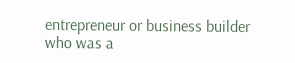entrepreneur or business builder who was a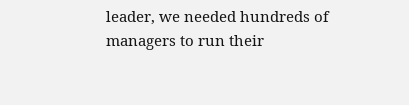leader, we needed hundreds of managers to run their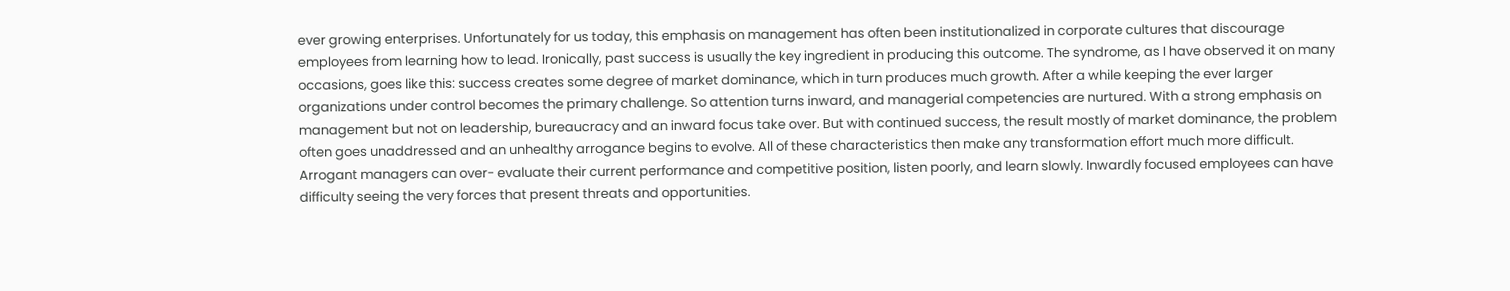ever growing enterprises. Unfortunately for us today, this emphasis on management has often been institutionalized in corporate cultures that discourage employees from learning how to lead. Ironically, past success is usually the key ingredient in producing this outcome. The syndrome, as I have observed it on many occasions, goes like this: success creates some degree of market dominance, which in turn produces much growth. After a while keeping the ever larger organizations under control becomes the primary challenge. So attention turns inward, and managerial competencies are nurtured. With a strong emphasis on management but not on leadership, bureaucracy and an inward focus take over. But with continued success, the result mostly of market dominance, the problem often goes unaddressed and an unhealthy arrogance begins to evolve. All of these characteristics then make any transformation effort much more difficult. Arrogant managers can over- evaluate their current performance and competitive position, listen poorly, and learn slowly. Inwardly focused employees can have difficulty seeing the very forces that present threats and opportunities.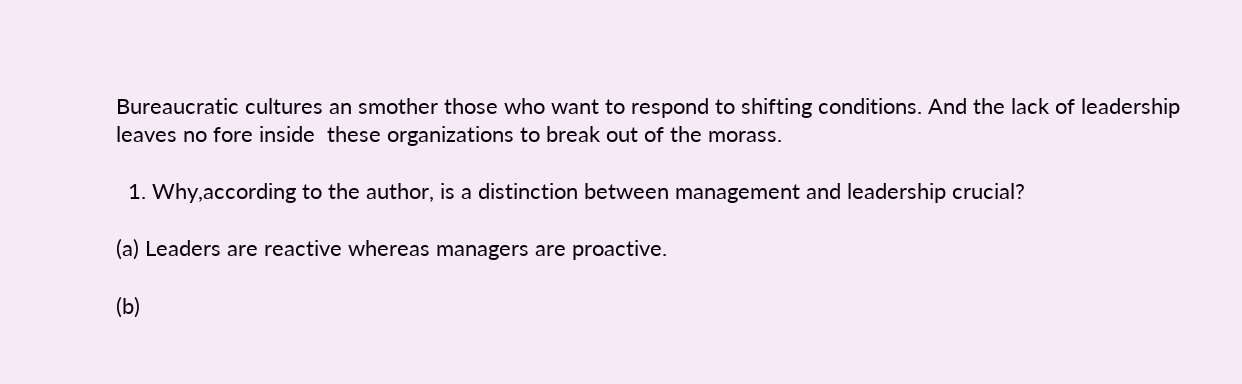Bureaucratic cultures an smother those who want to respond to shifting conditions. And the lack of leadership leaves no fore inside  these organizations to break out of the morass.

  1. Why,according to the author, is a distinction between management and leadership crucial?

(a) Leaders are reactive whereas managers are proactive.

(b)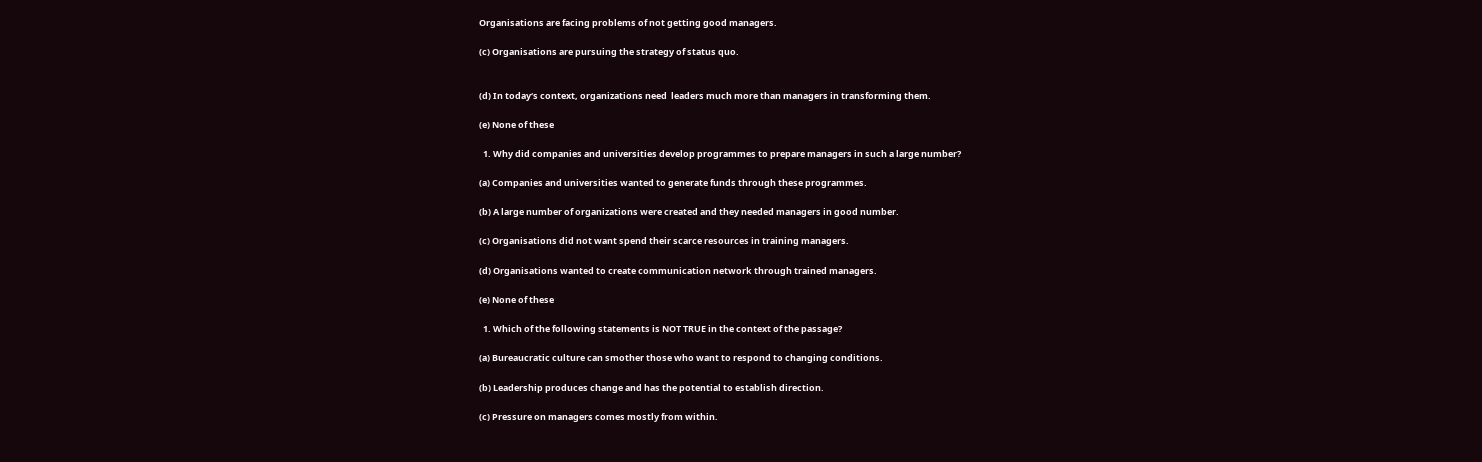Organisations are facing problems of not getting good managers.

(c) Organisations are pursuing the strategy of status quo.


(d) In today‘s context, organizations need  leaders much more than managers in transforming them.

(e) None of these

  1. Why did companies and universities develop programmes to prepare managers in such a large number?

(a) Companies and universities wanted to generate funds through these programmes.

(b) A large number of organizations were created and they needed managers in good number.

(c) Organisations did not want spend their scarce resources in training managers.

(d) Organisations wanted to create communication network through trained managers.

(e) None of these

  1. Which of the following statements is NOT TRUE in the context of the passage?

(a) Bureaucratic culture can smother those who want to respond to changing conditions.

(b) Leadership produces change and has the potential to establish direction.

(c) Pressure on managers comes mostly from within.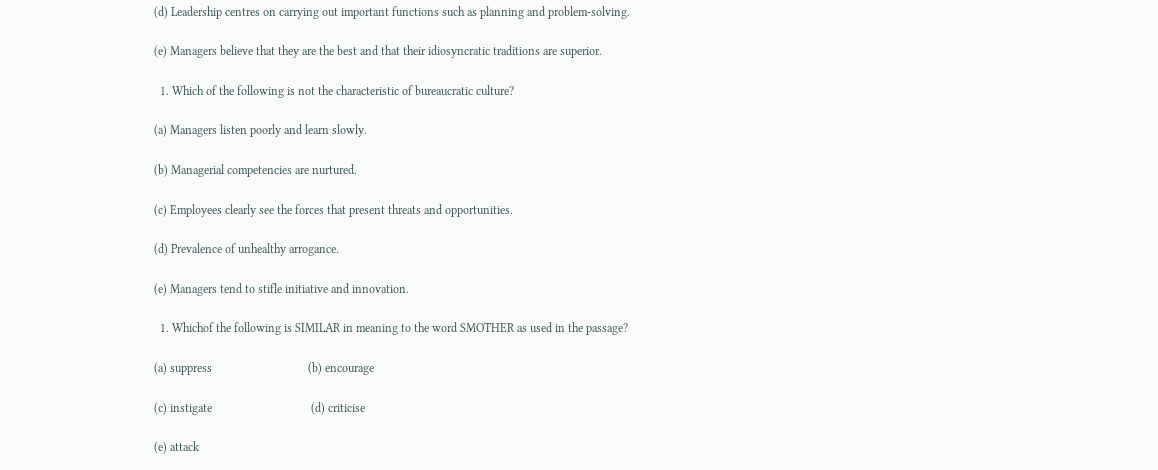(d) Leadership centres on carrying out important functions such as planning and problem-solving.

(e) Managers believe that they are the best and that their idiosyncratic traditions are superior.

  1. Which of the following is not the characteristic of bureaucratic culture?

(a) Managers listen poorly and learn slowly.

(b) Managerial competencies are nurtured.

(c) Employees clearly see the forces that present threats and opportunities.

(d) Prevalence of unhealthy arrogance.

(e) Managers tend to stifle initiative and innovation.

  1. Whichof the following is SIMILAR in meaning to the word SMOTHER as used in the passage?

(a) suppress                                (b) encourage

(c) instigate                                 (d) criticise

(e) attack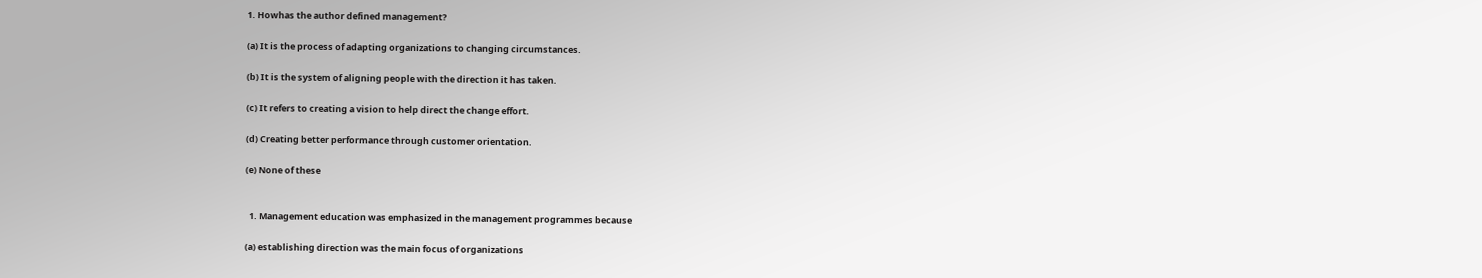1. Howhas the author defined management?

(a) It is the process of adapting organizations to changing circumstances.

(b) It is the system of aligning people with the direction it has taken.

(c) It refers to creating a vision to help direct the change effort.

(d) Creating better performance through customer orientation.

(e) None of these


  1. Management education was emphasized in the management programmes because

(a) establishing direction was the main focus of organizations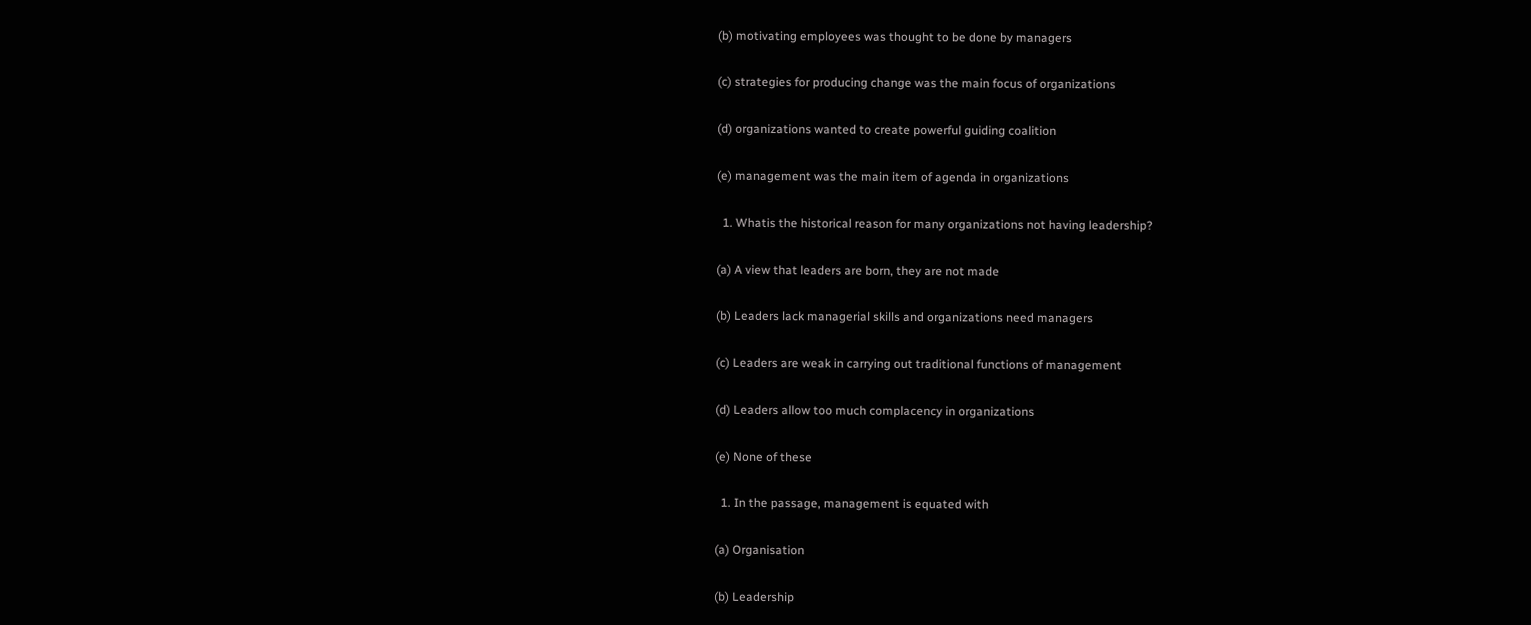(b) motivating employees was thought to be done by managers

(c) strategies for producing change was the main focus of organizations

(d) organizations wanted to create powerful guiding coalition

(e) management was the main item of agenda in organizations

  1. Whatis the historical reason for many organizations not having leadership?

(a) A view that leaders are born, they are not made

(b) Leaders lack managerial skills and organizations need managers

(c) Leaders are weak in carrying out traditional functions of management

(d) Leaders allow too much complacency in organizations

(e) None of these

  1. In the passage, management is equated with

(a) Organisation

(b) Leadership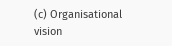(c) Organisational vision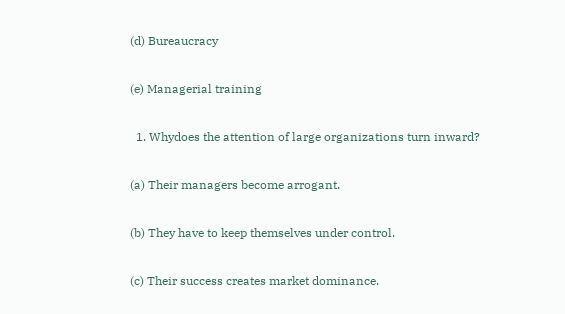(d) Bureaucracy

(e) Managerial training

  1. Whydoes the attention of large organizations turn inward?

(a) Their managers become arrogant.

(b) They have to keep themselves under control.

(c) Their success creates market dominance.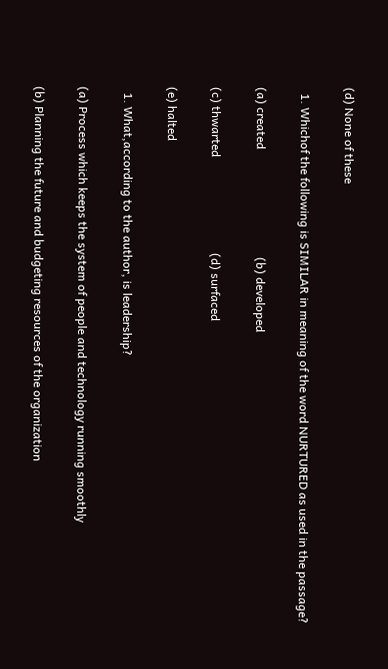(d) None of these

  1. Whichof the following is SIMILAR in meaning of the word NURTURED as used in the passage?

(a) created                                    (b) developed

(c) thwarted                                (d) surfaced

(e) halted

  1. What,according to the author, is leadership?

(a) Process which keeps the system of people and technology running smoothly

(b) Planning the future and budgeting resources of the organization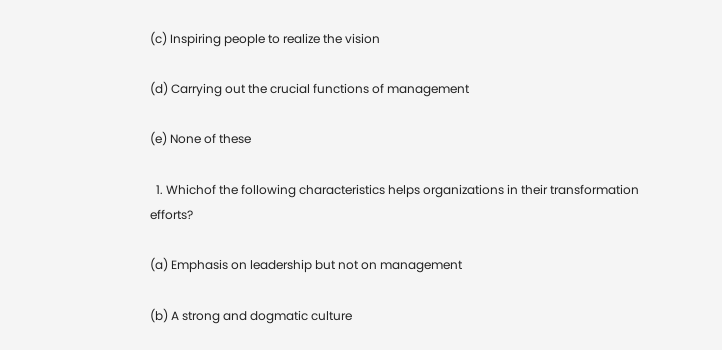(c) Inspiring people to realize the vision

(d) Carrying out the crucial functions of management

(e) None of these

  1. Whichof the following characteristics helps organizations in their transformation efforts?

(a) Emphasis on leadership but not on management

(b) A strong and dogmatic culture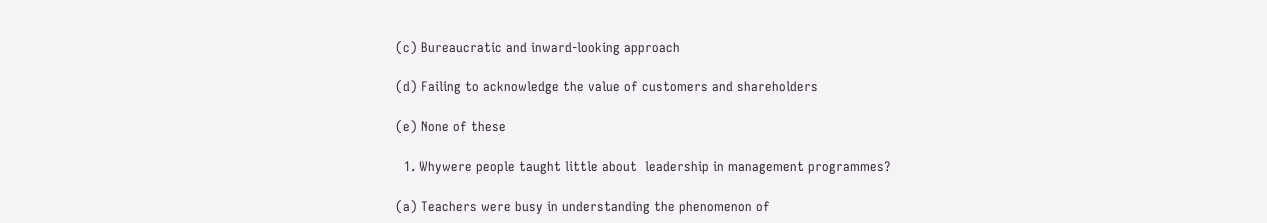(c) Bureaucratic and inward-looking approach

(d) Failing to acknowledge the value of customers and shareholders

(e) None of these

  1. Whywere people taught little about  leadership in management programmes?

(a) Teachers were busy in understanding the phenomenon of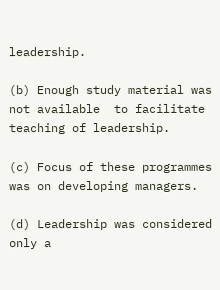leadership.

(b) Enough study material was not available  to facilitate teaching of leadership.

(c) Focus of these programmes was on developing managers.

(d) Leadership was considered only a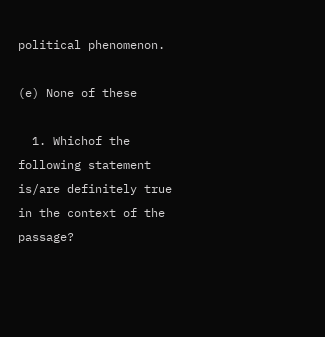political phenomenon.

(e) None of these

  1. Whichof the following statement is/are definitely true in the context of the passage?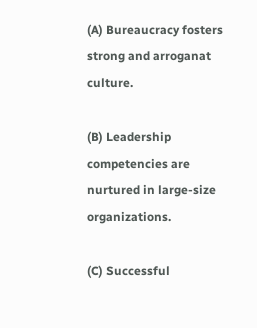(A) Bureaucracy fosters strong and arroganat culture.

(B) Leadership competencies are nurtured in large-size organizations.

(C) Successful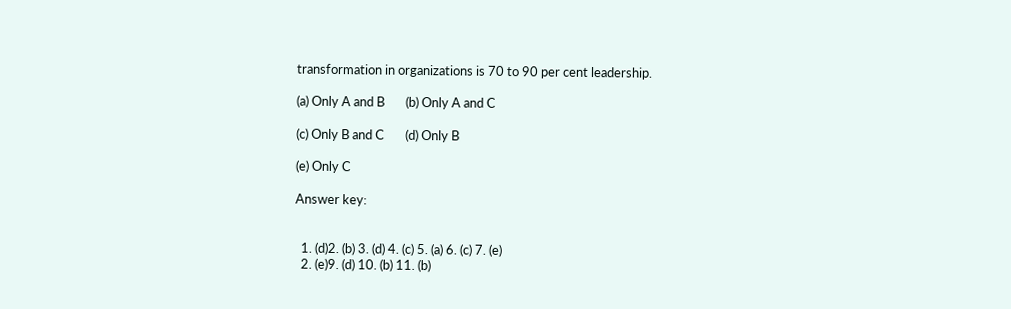transformation in organizations is 70 to 90 per cent leadership.

(a) Only A and B       (b) Only A and C

(c) Only B and C       (d) Only B

(e) Only C

Answer key:


  1. (d)2. (b) 3. (d) 4. (c) 5. (a) 6. (c) 7. (e)
  2. (e)9. (d) 10. (b) 11. (b)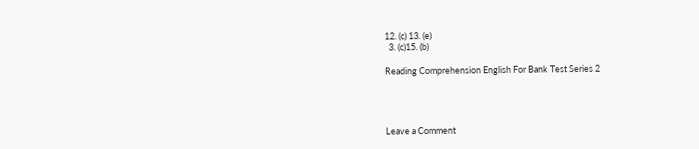12. (c) 13. (e)
  3. (c)15. (b)

Reading Comprehension English For Bank Test Series 2




Leave a Comment